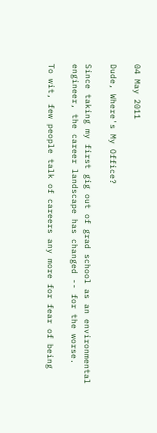04 May 2011

Dude, Where's My Office?

Since taking my first gig out of grad school as an environmental engineer, the career landscape has changed -- for the worse.

To wit, few people talk of careers any more for fear of being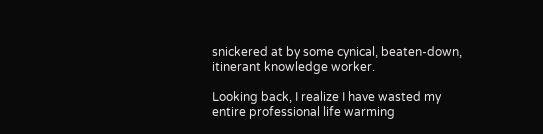snickered at by some cynical, beaten-down, itinerant knowledge worker.

Looking back, I realize I have wasted my entire professional life warming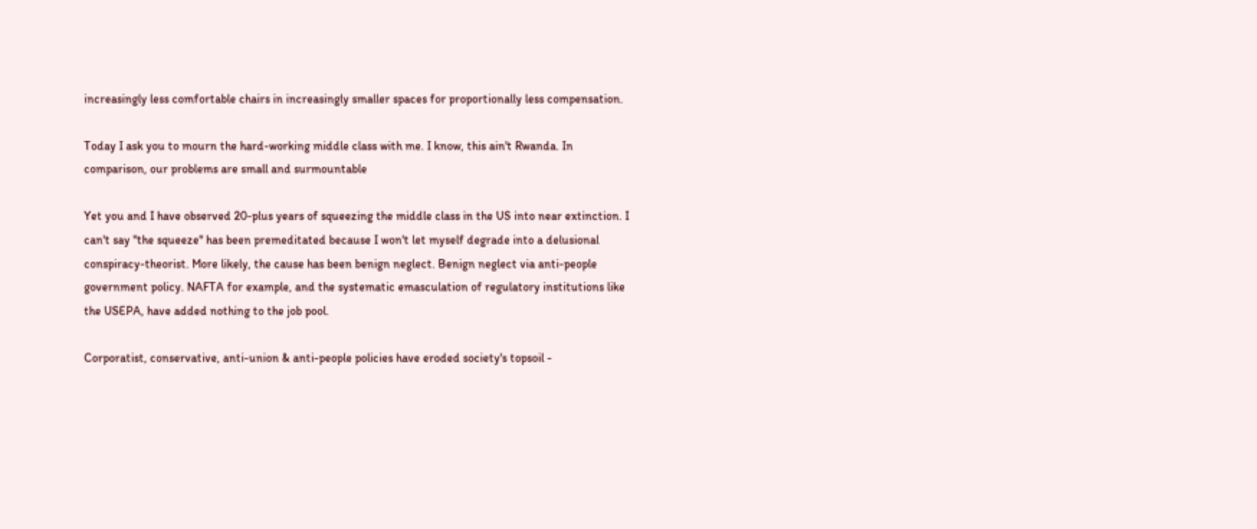increasingly less comfortable chairs in increasingly smaller spaces for proportionally less compensation.

Today I ask you to mourn the hard-working middle class with me. I know, this ain't Rwanda. In comparison, our problems are small and surmountable

Yet you and I have observed 20-plus years of squeezing the middle class in the US into near extinction. I can't say "the squeeze" has been premeditated because I won't let myself degrade into a delusional conspiracy-theorist. More likely, the cause has been benign neglect. Benign neglect via anti-people government policy. NAFTA for example, and the systematic emasculation of regulatory institutions like the USEPA, have added nothing to the job pool.

Corporatist, conservative, anti-union & anti-people policies have eroded society's topsoil -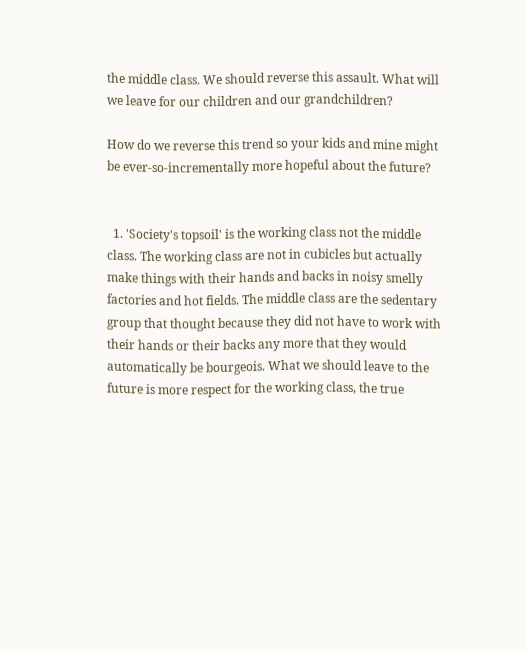the middle class. We should reverse this assault. What will we leave for our children and our grandchildren?

How do we reverse this trend so your kids and mine might be ever-so-incrementally more hopeful about the future?


  1. 'Society's topsoil' is the working class not the middle class. The working class are not in cubicles but actually make things with their hands and backs in noisy smelly factories and hot fields. The middle class are the sedentary group that thought because they did not have to work with their hands or their backs any more that they would automatically be bourgeois. What we should leave to the future is more respect for the working class, the true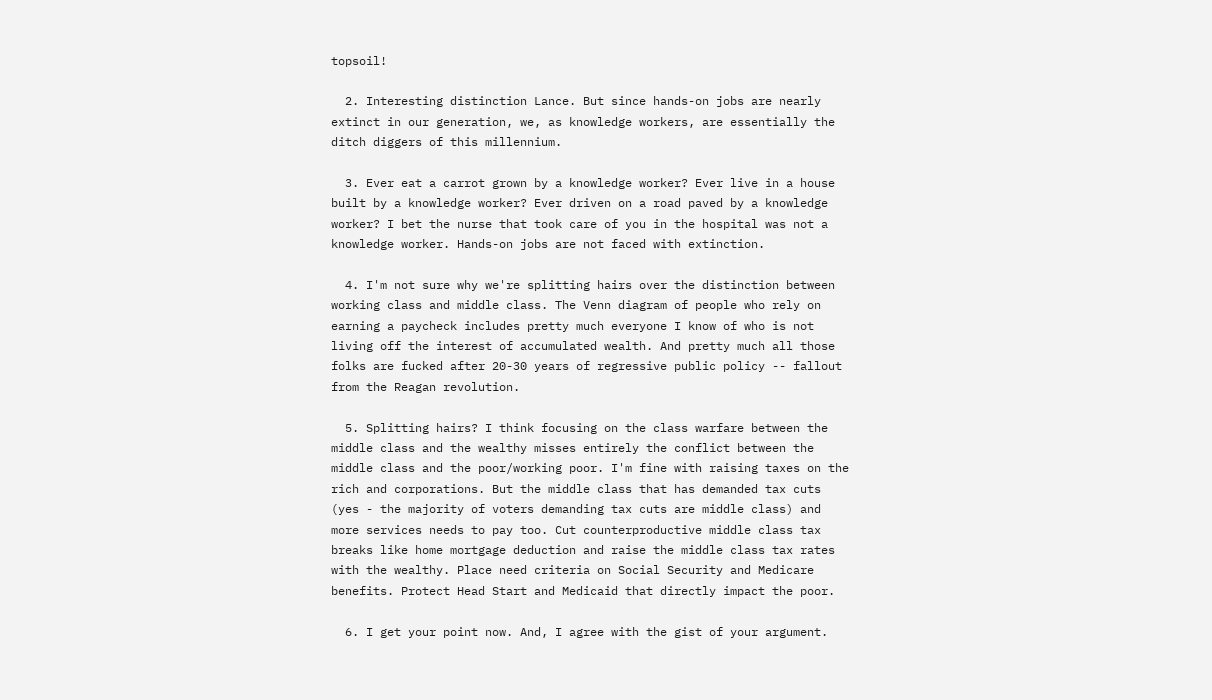topsoil!

  2. Interesting distinction Lance. But since hands-on jobs are nearly extinct in our generation, we, as knowledge workers, are essentially the ditch diggers of this millennium.

  3. Ever eat a carrot grown by a knowledge worker? Ever live in a house built by a knowledge worker? Ever driven on a road paved by a knowledge worker? I bet the nurse that took care of you in the hospital was not a knowledge worker. Hands-on jobs are not faced with extinction.

  4. I'm not sure why we're splitting hairs over the distinction between working class and middle class. The Venn diagram of people who rely on earning a paycheck includes pretty much everyone I know of who is not living off the interest of accumulated wealth. And pretty much all those folks are fucked after 20-30 years of regressive public policy -- fallout from the Reagan revolution.

  5. Splitting hairs? I think focusing on the class warfare between the middle class and the wealthy misses entirely the conflict between the middle class and the poor/working poor. I'm fine with raising taxes on the rich and corporations. But the middle class that has demanded tax cuts (yes - the majority of voters demanding tax cuts are middle class) and more services needs to pay too. Cut counterproductive middle class tax breaks like home mortgage deduction and raise the middle class tax rates with the wealthy. Place need criteria on Social Security and Medicare benefits. Protect Head Start and Medicaid that directly impact the poor.

  6. I get your point now. And, I agree with the gist of your argument.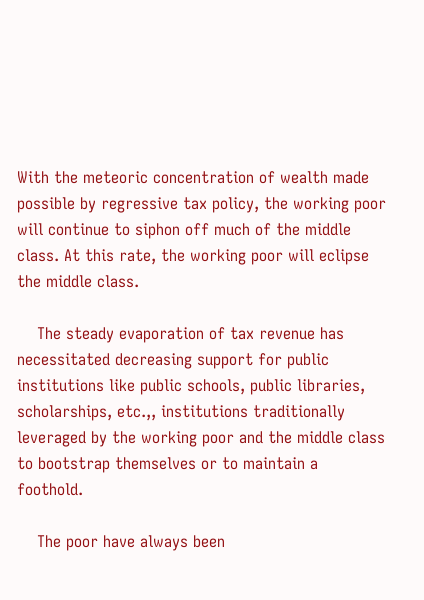With the meteoric concentration of wealth made possible by regressive tax policy, the working poor will continue to siphon off much of the middle class. At this rate, the working poor will eclipse the middle class.

    The steady evaporation of tax revenue has necessitated decreasing support for public institutions like public schools, public libraries, scholarships, etc.,, institutions traditionally leveraged by the working poor and the middle class to bootstrap themselves or to maintain a foothold.

    The poor have always been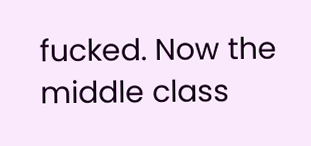fucked. Now the middle class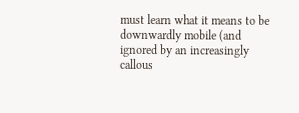must learn what it means to be downwardly mobile (and ignored by an increasingly callous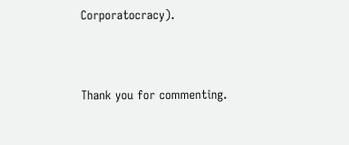Corporatocracy).


Thank you for commenting.